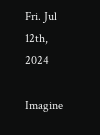Fri. Jul 12th, 2024

Imagine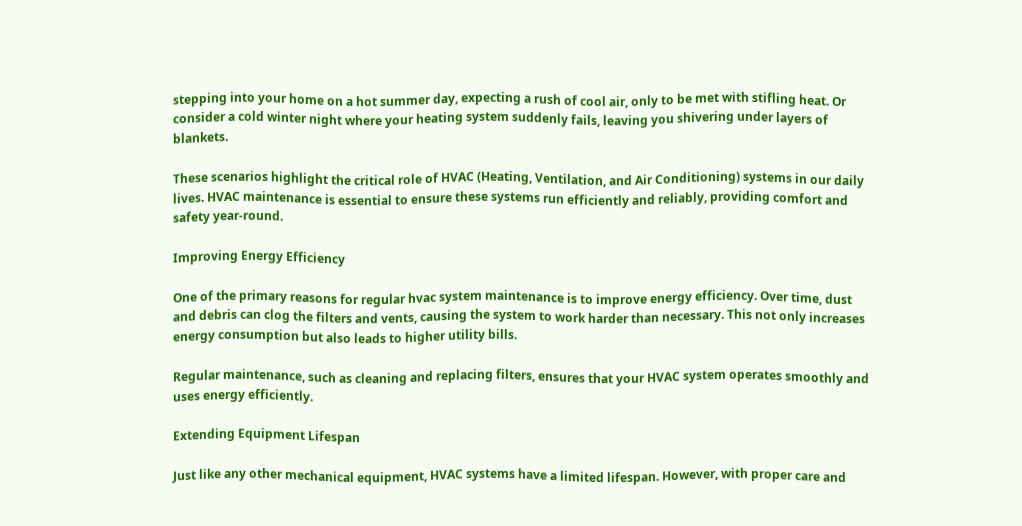stepping into your home on a hot summer day, expecting a rush of cool air, only to be met with stifling heat. Or consider a cold winter night where your heating system suddenly fails, leaving you shivering under layers of blankets.

These scenarios highlight the critical role of HVAC (Heating, Ventilation, and Air Conditioning) systems in our daily lives. HVAC maintenance is essential to ensure these systems run efficiently and reliably, providing comfort and safety year-round.

Improving Energy Efficiency

One of the primary reasons for regular hvac system maintenance is to improve energy efficiency. Over time, dust and debris can clog the filters and vents, causing the system to work harder than necessary. This not only increases energy consumption but also leads to higher utility bills.

Regular maintenance, such as cleaning and replacing filters, ensures that your HVAC system operates smoothly and uses energy efficiently.

Extending Equipment Lifespan

Just like any other mechanical equipment, HVAC systems have a limited lifespan. However, with proper care and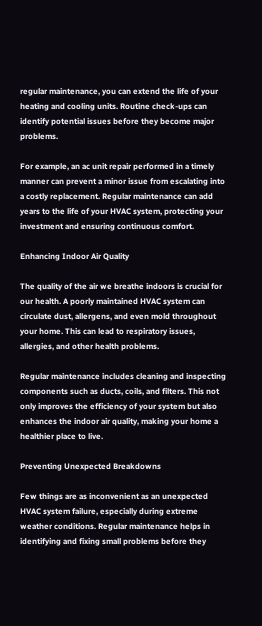regular maintenance, you can extend the life of your heating and cooling units. Routine check-ups can identify potential issues before they become major problems.

For example, an ac unit repair performed in a timely manner can prevent a minor issue from escalating into a costly replacement. Regular maintenance can add years to the life of your HVAC system, protecting your investment and ensuring continuous comfort.

Enhancing Indoor Air Quality

The quality of the air we breathe indoors is crucial for our health. A poorly maintained HVAC system can circulate dust, allergens, and even mold throughout your home. This can lead to respiratory issues, allergies, and other health problems.

Regular maintenance includes cleaning and inspecting components such as ducts, coils, and filters. This not only improves the efficiency of your system but also enhances the indoor air quality, making your home a healthier place to live.

Preventing Unexpected Breakdowns

Few things are as inconvenient as an unexpected HVAC system failure, especially during extreme weather conditions. Regular maintenance helps in identifying and fixing small problems before they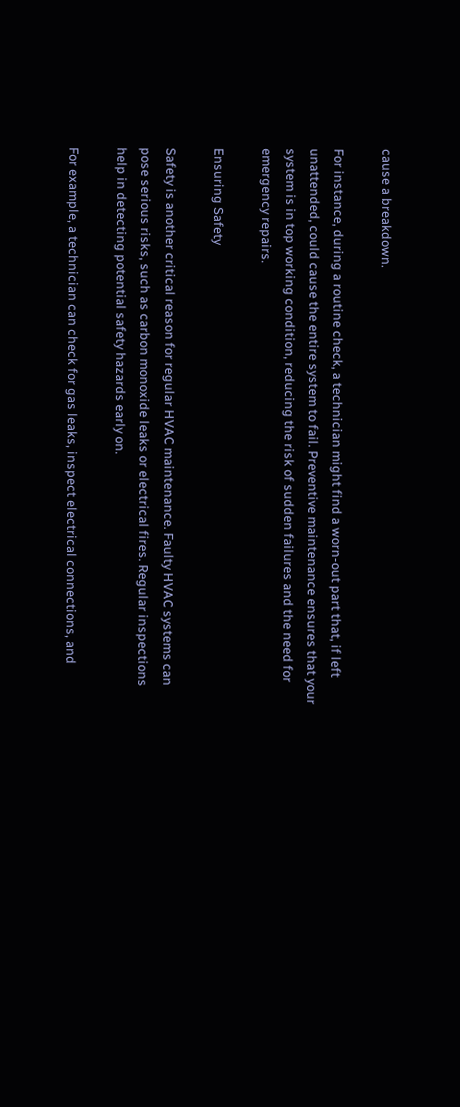cause a breakdown.

For instance, during a routine check, a technician might find a worn-out part that, if left unattended, could cause the entire system to fail. Preventive maintenance ensures that your system is in top working condition, reducing the risk of sudden failures and the need for emergency repairs.

Ensuring Safety

Safety is another critical reason for regular HVAC maintenance. Faulty HVAC systems can pose serious risks, such as carbon monoxide leaks or electrical fires. Regular inspections help in detecting potential safety hazards early on.

For example, a technician can check for gas leaks, inspect electrical connections, and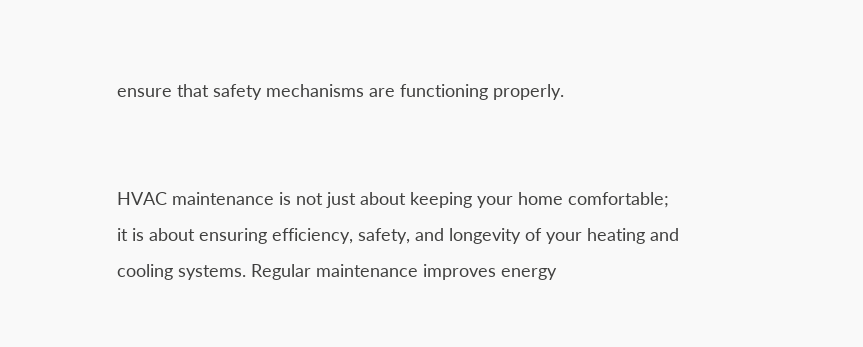ensure that safety mechanisms are functioning properly.


HVAC maintenance is not just about keeping your home comfortable; it is about ensuring efficiency, safety, and longevity of your heating and cooling systems. Regular maintenance improves energy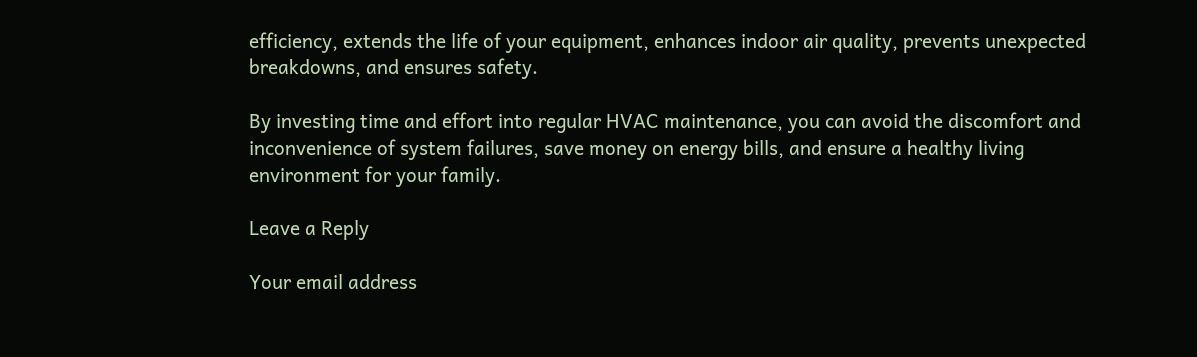efficiency, extends the life of your equipment, enhances indoor air quality, prevents unexpected breakdowns, and ensures safety.

By investing time and effort into regular HVAC maintenance, you can avoid the discomfort and inconvenience of system failures, save money on energy bills, and ensure a healthy living environment for your family.

Leave a Reply

Your email address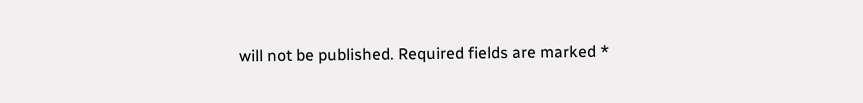will not be published. Required fields are marked *